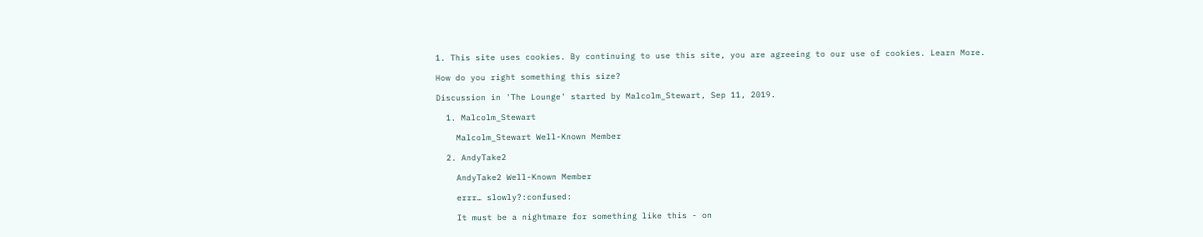1. This site uses cookies. By continuing to use this site, you are agreeing to our use of cookies. Learn More.

How do you right something this size?

Discussion in 'The Lounge' started by Malcolm_Stewart, Sep 11, 2019.

  1. Malcolm_Stewart

    Malcolm_Stewart Well-Known Member

  2. AndyTake2

    AndyTake2 Well-Known Member

    errr… slowly?:confused:

    It must be a nightmare for something like this - on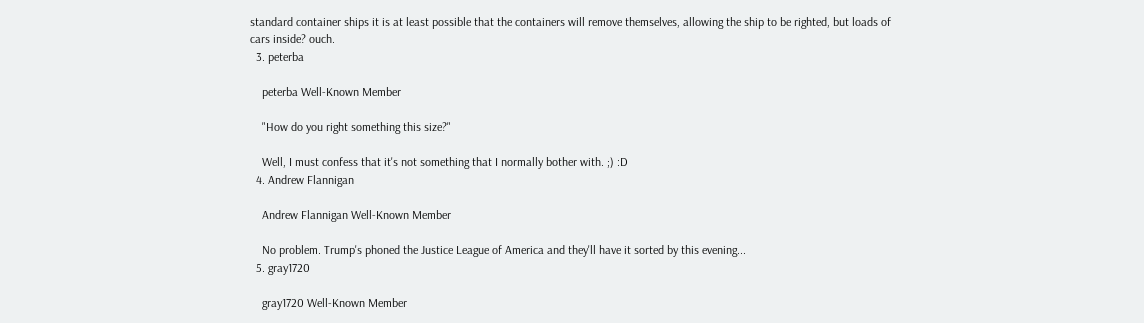standard container ships it is at least possible that the containers will remove themselves, allowing the ship to be righted, but loads of cars inside? ouch.
  3. peterba

    peterba Well-Known Member

    "How do you right something this size?"

    Well, I must confess that it's not something that I normally bother with. ;) :D
  4. Andrew Flannigan

    Andrew Flannigan Well-Known Member

    No problem. Trump's phoned the Justice League of America and they'll have it sorted by this evening...
  5. gray1720

    gray1720 Well-Known Member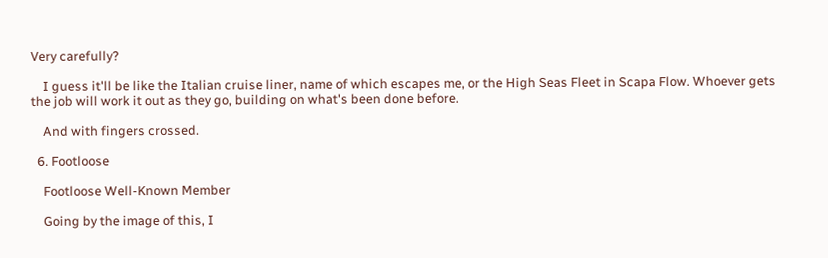Very carefully?

    I guess it'll be like the Italian cruise liner, name of which escapes me, or the High Seas Fleet in Scapa Flow. Whoever gets the job will work it out as they go, building on what's been done before.

    And with fingers crossed.

  6. Footloose

    Footloose Well-Known Member

    Going by the image of this, I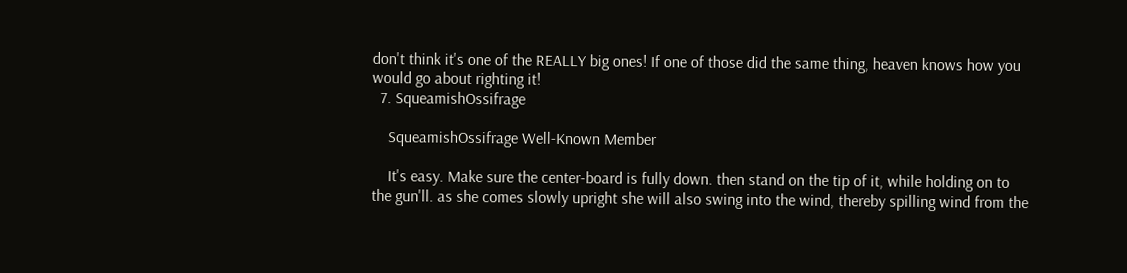don't think it's one of the REALLY big ones! If one of those did the same thing, heaven knows how you would go about righting it!
  7. SqueamishOssifrage

    SqueamishOssifrage Well-Known Member

    It's easy. Make sure the center-board is fully down. then stand on the tip of it, while holding on to the gun'll. as she comes slowly upright she will also swing into the wind, thereby spilling wind from the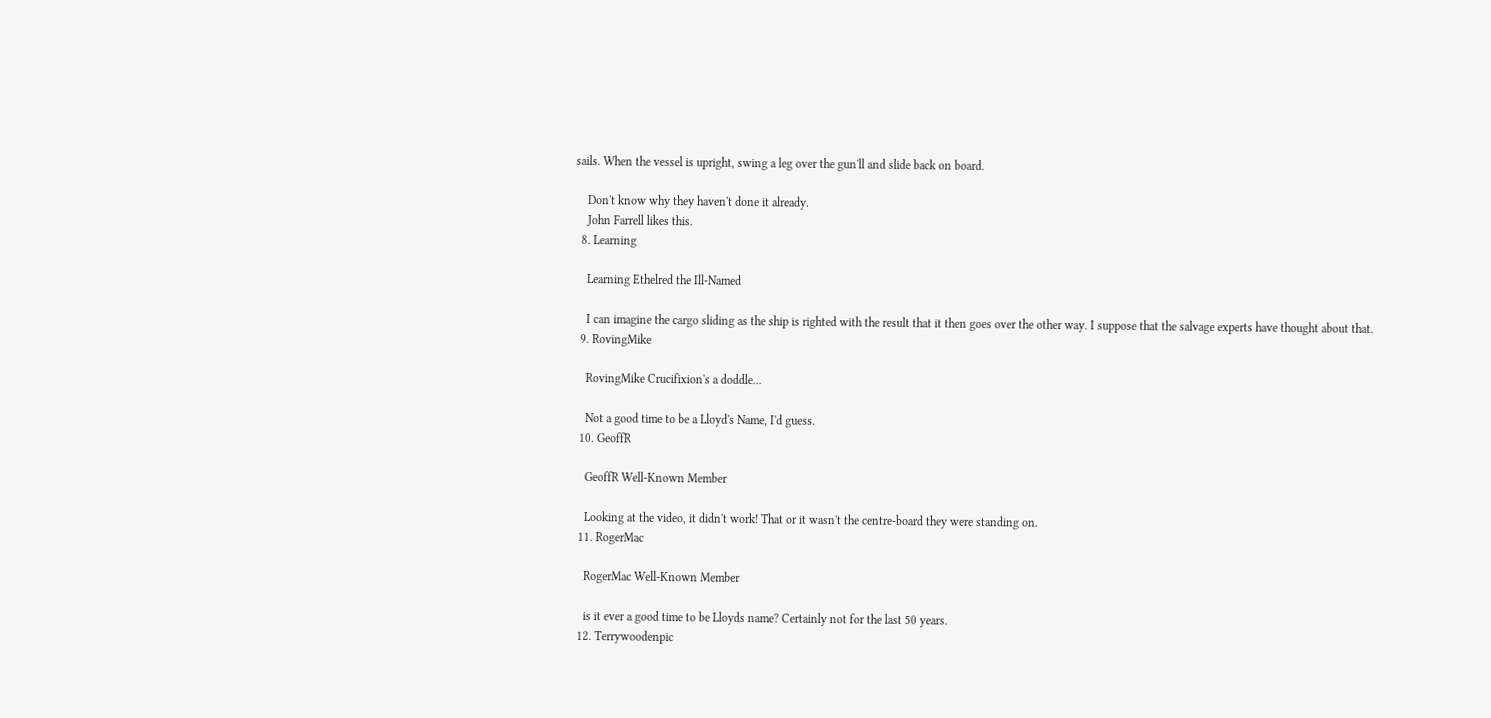sails. When the vessel is upright, swing a leg over the gun'll and slide back on board.

    Don't know why they haven't done it already.
    John Farrell likes this.
  8. Learning

    Learning Ethelred the Ill-Named

    I can imagine the cargo sliding as the ship is righted with the result that it then goes over the other way. I suppose that the salvage experts have thought about that.
  9. RovingMike

    RovingMike Crucifixion's a doddle...

    Not a good time to be a Lloyd's Name, I'd guess.
  10. GeoffR

    GeoffR Well-Known Member

    Looking at the video, it didn't work! That or it wasn't the centre-board they were standing on.
  11. RogerMac

    RogerMac Well-Known Member

    is it ever a good time to be Lloyds name? Certainly not for the last 50 years.
  12. Terrywoodenpic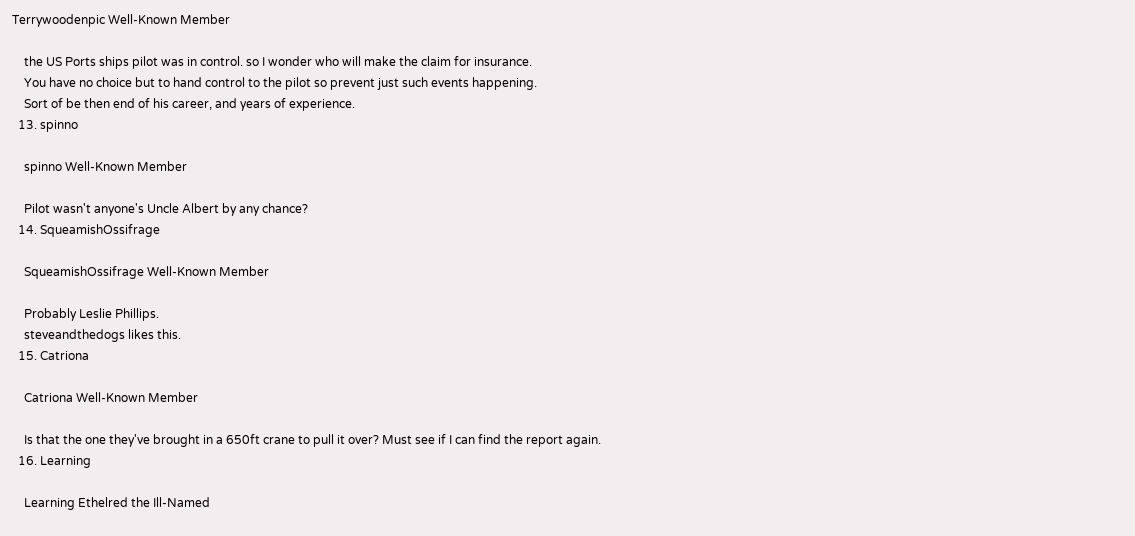Terrywoodenpic Well-Known Member

    the US Ports ships pilot was in control. so I wonder who will make the claim for insurance.
    You have no choice but to hand control to the pilot so prevent just such events happening.
    Sort of be then end of his career, and years of experience.
  13. spinno

    spinno Well-Known Member

    Pilot wasn't anyone's Uncle Albert by any chance?
  14. SqueamishOssifrage

    SqueamishOssifrage Well-Known Member

    Probably Leslie Phillips.
    steveandthedogs likes this.
  15. Catriona

    Catriona Well-Known Member

    Is that the one they've brought in a 650ft crane to pull it over? Must see if I can find the report again.
  16. Learning

    Learning Ethelred the Ill-Named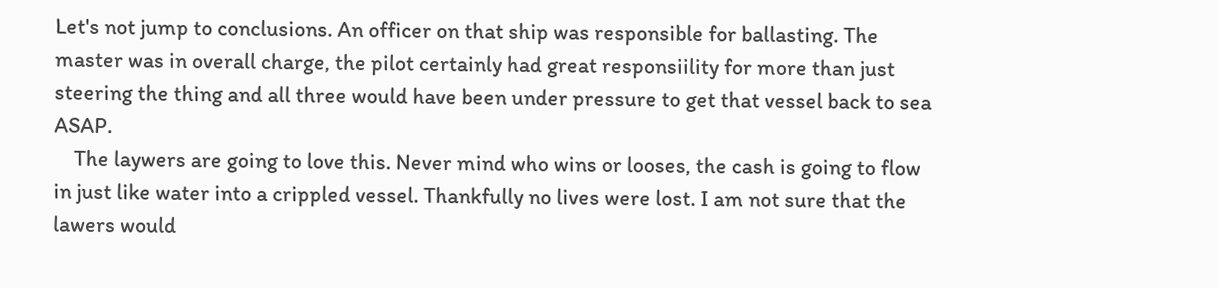Let's not jump to conclusions. An officer on that ship was responsible for ballasting. The master was in overall charge, the pilot certainly had great responsiility for more than just steering the thing and all three would have been under pressure to get that vessel back to sea ASAP.
    The laywers are going to love this. Never mind who wins or looses, the cash is going to flow in just like water into a crippled vessel. Thankfully no lives were lost. I am not sure that the lawers would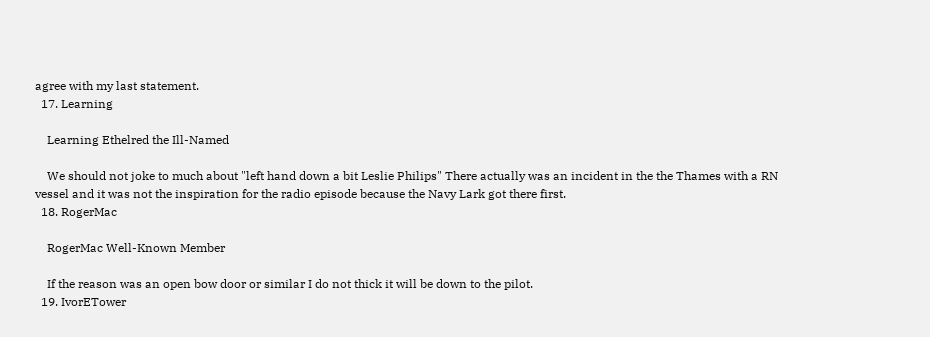agree with my last statement.
  17. Learning

    Learning Ethelred the Ill-Named

    We should not joke to much about "left hand down a bit Leslie Philips" There actually was an incident in the the Thames with a RN vessel and it was not the inspiration for the radio episode because the Navy Lark got there first.
  18. RogerMac

    RogerMac Well-Known Member

    If the reason was an open bow door or similar I do not thick it will be down to the pilot.
  19. IvorETower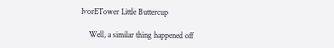IvorETower Little Buttercup

    Well, a similar thing happened off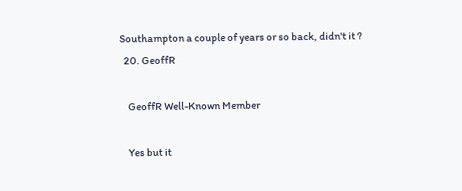Southampton a couple of years or so back, didn't it ?
  20. GeoffR

    GeoffR Well-Known Member

    Yes but it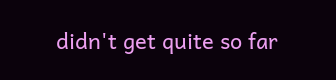didn't get quite so far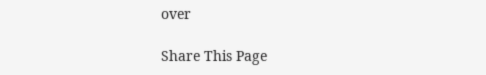over

Share This Page